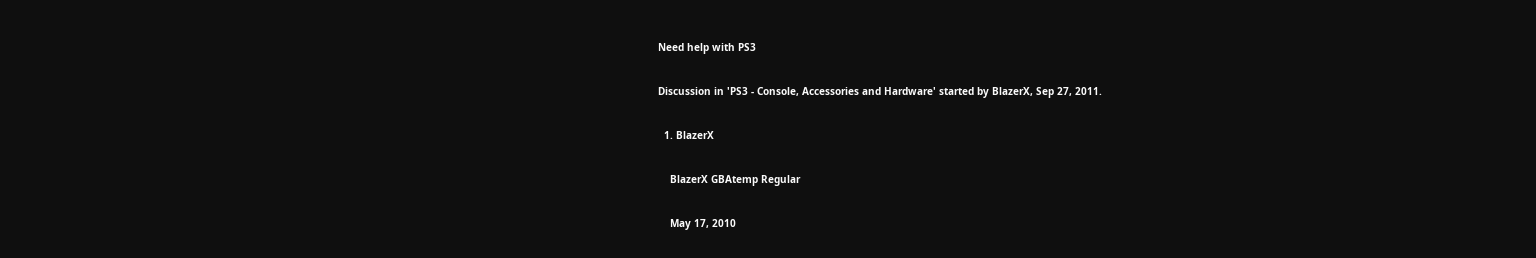Need help with PS3

Discussion in 'PS3 - Console, Accessories and Hardware' started by BlazerX, Sep 27, 2011.

  1. BlazerX

    BlazerX GBAtemp Regular

    May 17, 2010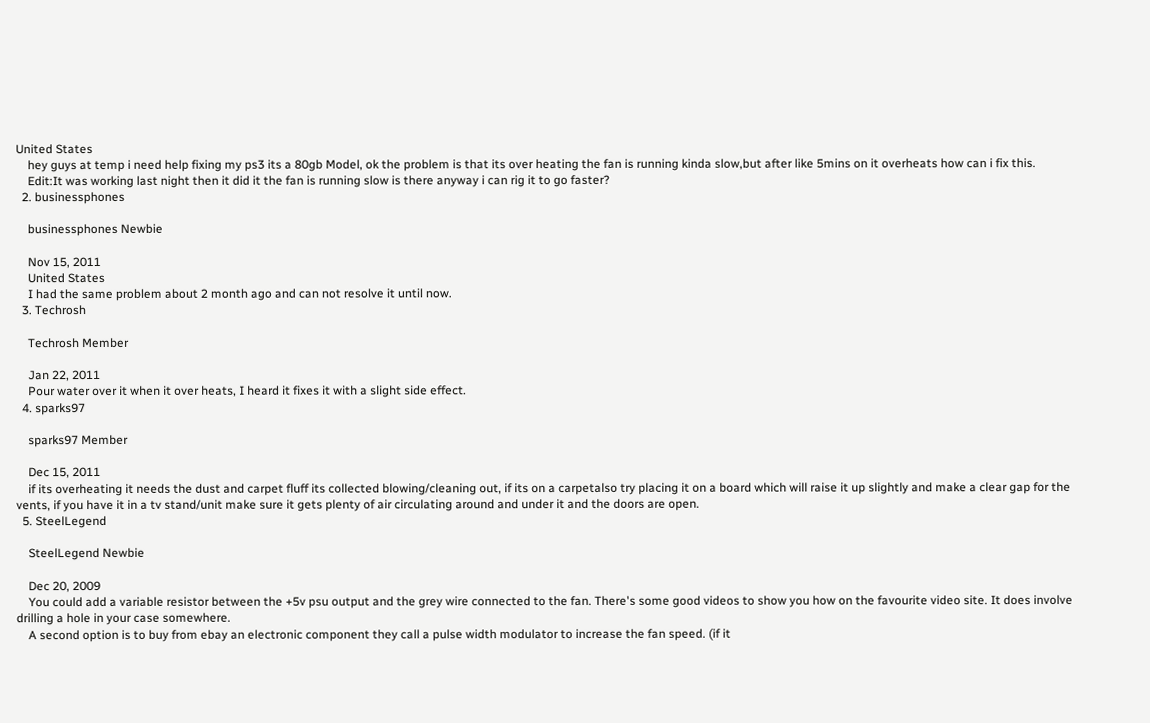United States
    hey guys at temp i need help fixing my ps3 its a 80gb Model, ok the problem is that its over heating the fan is running kinda slow,but after like 5mins on it overheats how can i fix this.
    Edit:It was working last night then it did it the fan is running slow is there anyway i can rig it to go faster?
  2. businessphones

    businessphones Newbie

    Nov 15, 2011
    United States
    I had the same problem about 2 month ago and can not resolve it until now.
  3. Techrosh

    Techrosh Member

    Jan 22, 2011
    Pour water over it when it over heats, I heard it fixes it with a slight side effect.
  4. sparks97

    sparks97 Member

    Dec 15, 2011
    if its overheating it needs the dust and carpet fluff its collected blowing/cleaning out, if its on a carpetalso try placing it on a board which will raise it up slightly and make a clear gap for the vents, if you have it in a tv stand/unit make sure it gets plenty of air circulating around and under it and the doors are open.
  5. SteelLegend

    SteelLegend Newbie

    Dec 20, 2009
    You could add a variable resistor between the +5v psu output and the grey wire connected to the fan. There's some good videos to show you how on the favourite video site. It does involve drilling a hole in your case somewhere.
    A second option is to buy from ebay an electronic component they call a pulse width modulator to increase the fan speed. (if it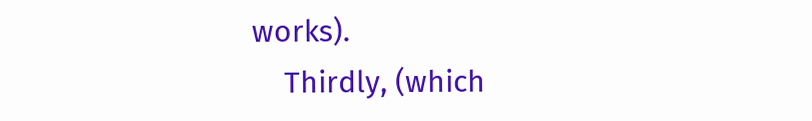works).
    Thirdly, (which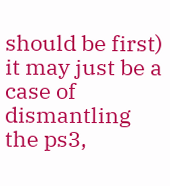should be first) it may just be a case of dismantling the ps3,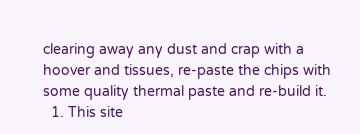clearing away any dust and crap with a hoover and tissues, re-paste the chips with some quality thermal paste and re-build it.
  1. This site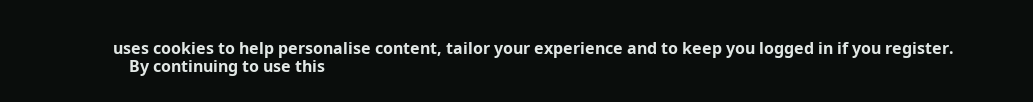uses cookies to help personalise content, tailor your experience and to keep you logged in if you register.
    By continuing to use this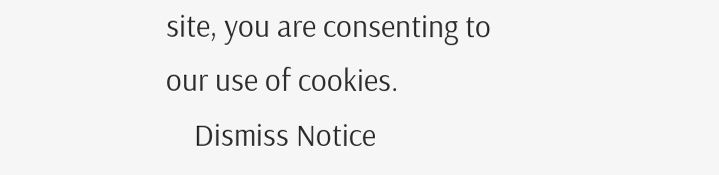site, you are consenting to our use of cookies.
    Dismiss Notice